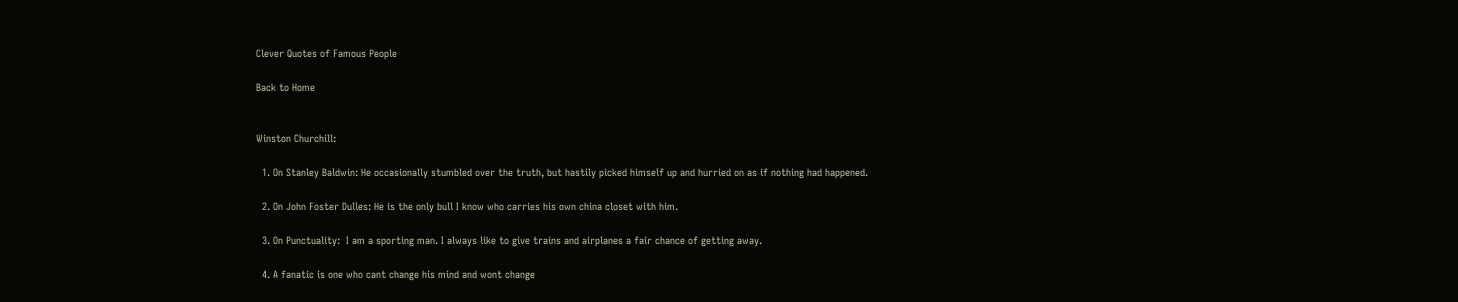Clever Quotes of Famous People

Back to Home


Winston Churchill:

  1. On Stanley Baldwin: He occasionally stumbled over the truth, but hastily picked himself up and hurried on as if nothing had happened.

  2. On John Foster Dulles: He is the only bull I know who carries his own china closet with him.

  3. On Punctuality:  I am a sporting man. I always like to give trains and airplanes a fair chance of getting away.

  4. A fanatic is one who cant change his mind and wont change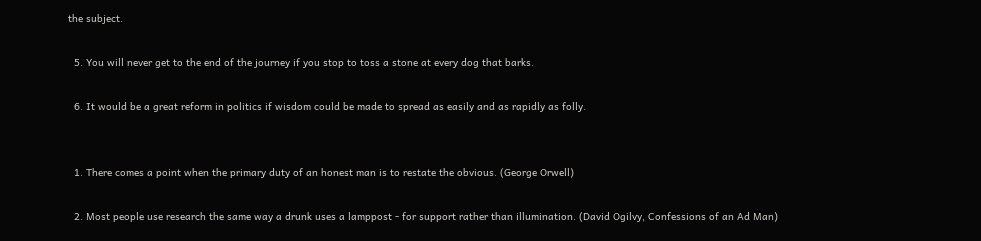the subject.

  5. You will never get to the end of the journey if you stop to toss a stone at every dog that barks.

  6. It would be a great reform in politics if wisdom could be made to spread as easily and as rapidly as folly.


  1. There comes a point when the primary duty of an honest man is to restate the obvious. (George Orwell)

  2. Most people use research the same way a drunk uses a lamppost - for support rather than illumination. (David Ogilvy, Confessions of an Ad Man)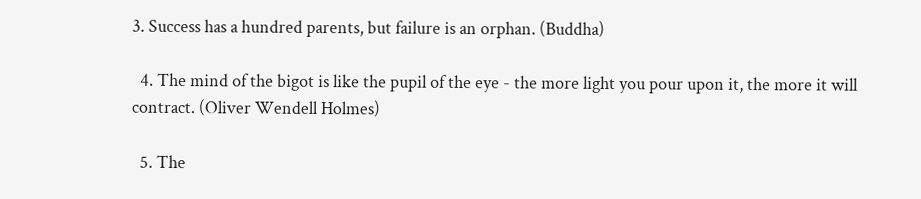3. Success has a hundred parents, but failure is an orphan. (Buddha)

  4. The mind of the bigot is like the pupil of the eye - the more light you pour upon it, the more it will contract. (Oliver Wendell Holmes)

  5. The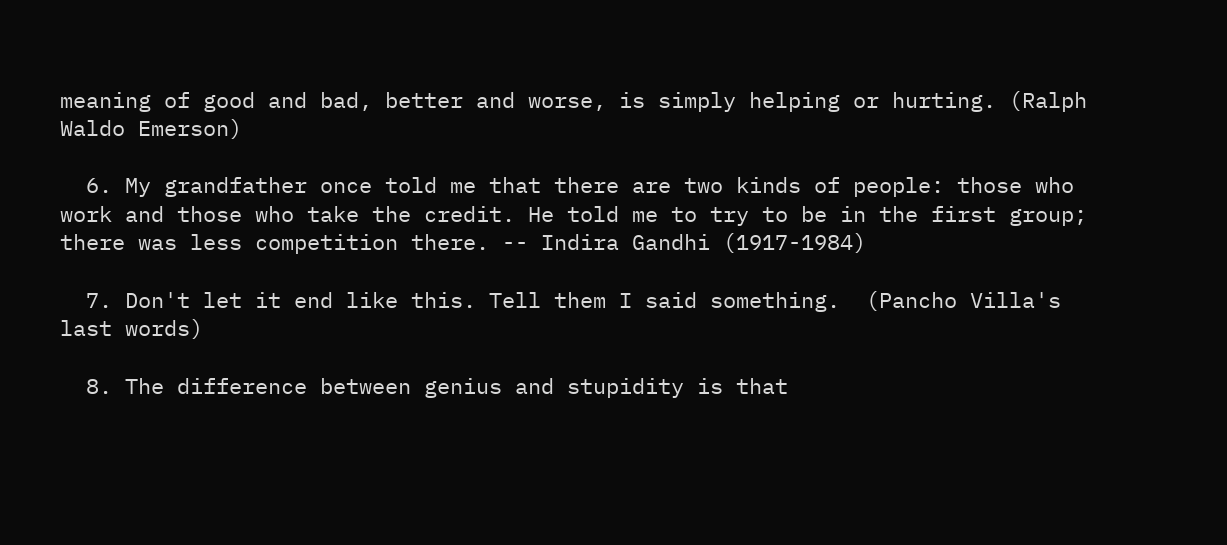meaning of good and bad, better and worse, is simply helping or hurting. (Ralph Waldo Emerson)

  6. My grandfather once told me that there are two kinds of people: those who work and those who take the credit. He told me to try to be in the first group; there was less competition there. -- Indira Gandhi (1917-1984)

  7. Don't let it end like this. Tell them I said something.  (Pancho Villa's last words)

  8. The difference between genius and stupidity is that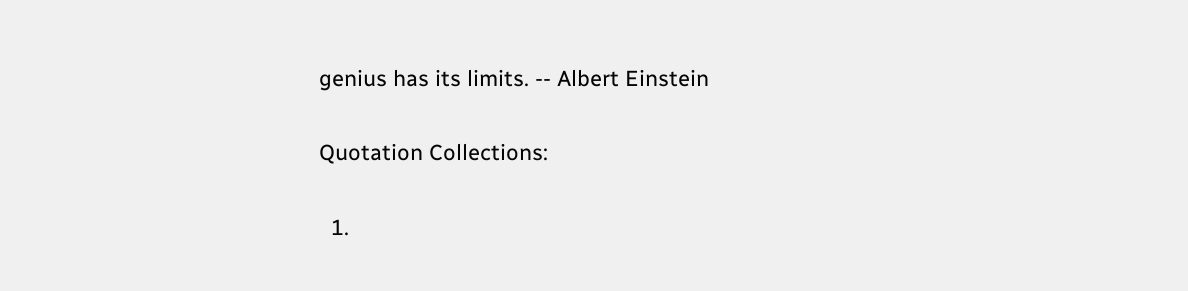genius has its limits. -- Albert Einstein

Quotation Collections:

  1.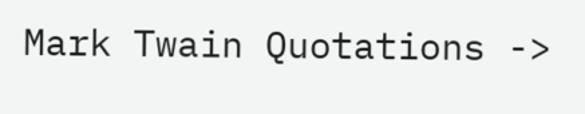Mark Twain Quotations ->